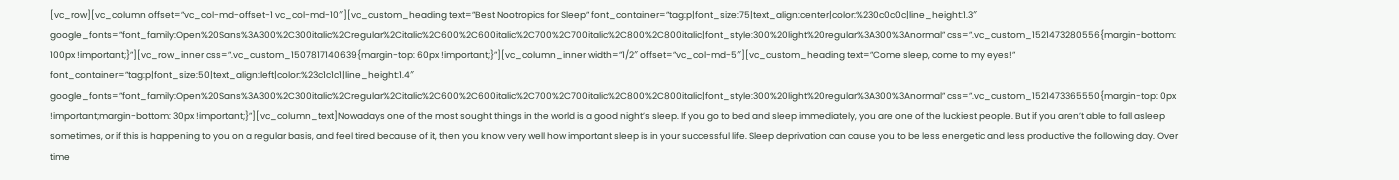[vc_row][vc_column offset=”vc_col-md-offset-1 vc_col-md-10″][vc_custom_heading text=”Best Nootropics for Sleep” font_container=”tag:p|font_size:75|text_align:center|color:%230c0c0c|line_height:1.3″ google_fonts=”font_family:Open%20Sans%3A300%2C300italic%2Cregular%2Citalic%2C600%2C600italic%2C700%2C700italic%2C800%2C800italic|font_style:300%20light%20regular%3A300%3Anormal” css=”.vc_custom_1521473280556{margin-bottom: 100px !important;}”][vc_row_inner css=”.vc_custom_1507817140639{margin-top: 60px !important;}”][vc_column_inner width=”1/2″ offset=”vc_col-md-5″][vc_custom_heading text=”Come sleep, come to my eyes!” font_container=”tag:p|font_size:50|text_align:left|color:%23c1c1c1|line_height:1.4″ google_fonts=”font_family:Open%20Sans%3A300%2C300italic%2Cregular%2Citalic%2C600%2C600italic%2C700%2C700italic%2C800%2C800italic|font_style:300%20light%20regular%3A300%3Anormal” css=”.vc_custom_1521473365550{margin-top: 0px !important;margin-bottom: 30px !important;}”][vc_column_text]Nowadays one of the most sought things in the world is a good night’s sleep. If you go to bed and sleep immediately, you are one of the luckiest people. But if you aren’t able to fall asleep sometimes, or if this is happening to you on a regular basis, and feel tired because of it, then you know very well how important sleep is in your successful life. Sleep deprivation can cause you to be less energetic and less productive the following day. Over time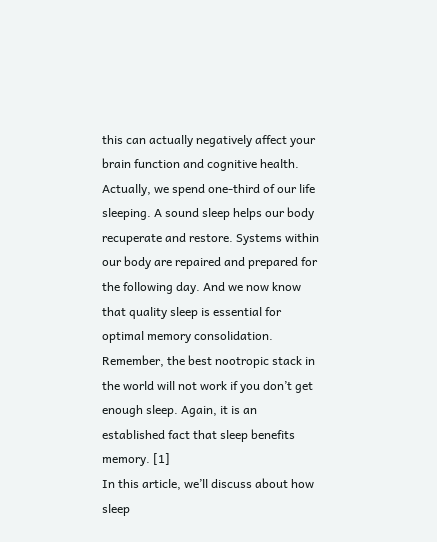this can actually negatively affect your brain function and cognitive health.
Actually, we spend one-third of our life sleeping. A sound sleep helps our body recuperate and restore. Systems within our body are repaired and prepared for the following day. And we now know that quality sleep is essential for optimal memory consolidation. Remember, the best nootropic stack in the world will not work if you don’t get enough sleep. Again, it is an established fact that sleep benefits memory. [1]
In this article, we’ll discuss about how sleep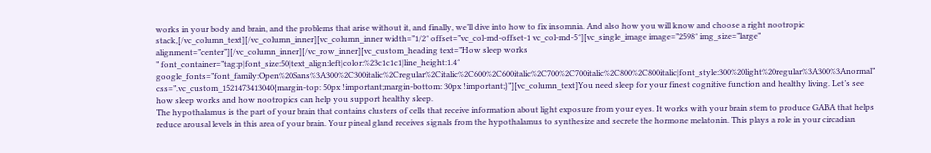works in your body and brain, and the problems that arise without it, and finally, we’ll dive into how to fix insomnia. And also how you will know and choose a right nootropic stack,[/vc_column_text][/vc_column_inner][vc_column_inner width=”1/2″ offset=”vc_col-md-offset-1 vc_col-md-5″][vc_single_image image=”2598″ img_size=”large” alignment=”center”][/vc_column_inner][/vc_row_inner][vc_custom_heading text=”How sleep works
” font_container=”tag:p|font_size:50|text_align:left|color:%23c1c1c1|line_height:1.4″ google_fonts=”font_family:Open%20Sans%3A300%2C300italic%2Cregular%2Citalic%2C600%2C600italic%2C700%2C700italic%2C800%2C800italic|font_style:300%20light%20regular%3A300%3Anormal” css=”.vc_custom_1521473413040{margin-top: 50px !important;margin-bottom: 30px !important;}”][vc_column_text]You need sleep for your finest cognitive function and healthy living. Let’s see how sleep works and how nootropics can help you support healthy sleep.
The hypothalamus is the part of your brain that contains clusters of cells that receive information about light exposure from your eyes. It works with your brain stem to produce GABA that helps reduce arousal levels in this area of your brain. Your pineal gland receives signals from the hypothalamus to synthesize and secrete the hormone melatonin. This plays a role in your circadian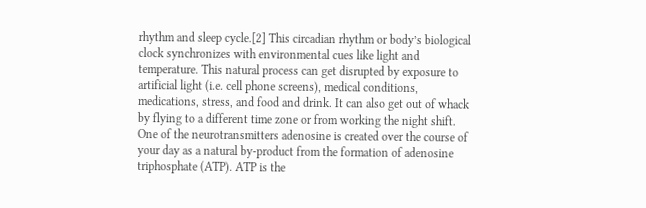rhythm and sleep cycle.[2] This circadian rhythm or body’s biological clock synchronizes with environmental cues like light and temperature. This natural process can get disrupted by exposure to artificial light (i.e. cell phone screens), medical conditions, medications, stress, and food and drink. It can also get out of whack by flying to a different time zone or from working the night shift.
One of the neurotransmitters adenosine is created over the course of your day as a natural by-product from the formation of adenosine triphosphate (ATP). ATP is the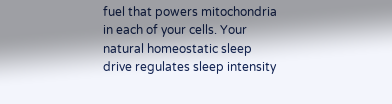fuel that powers mitochondria in each of your cells. Your natural homeostatic sleep drive regulates sleep intensity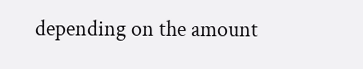depending on the amount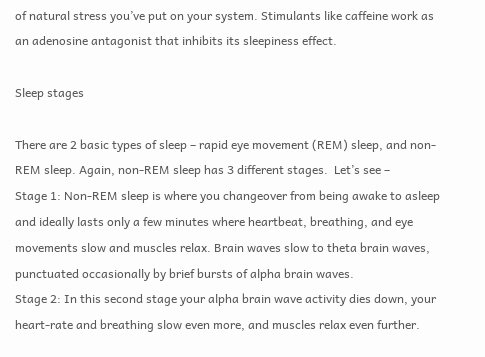of natural stress you’ve put on your system. Stimulants like caffeine work as an adenosine antagonist that inhibits its sleepiness effect.

Sleep stages

There are 2 basic types of sleep – rapid eye movement (REM) sleep, and non-REM sleep. Again, non-REM sleep has 3 different stages.  Let’s see –
Stage 1: Non-REM sleep is where you changeover from being awake to asleep and ideally lasts only a few minutes where heartbeat, breathing, and eye movements slow and muscles relax. Brain waves slow to theta brain waves, punctuated occasionally by brief bursts of alpha brain waves.
Stage 2: In this second stage your alpha brain wave activity dies down, your heart-rate and breathing slow even more, and muscles relax even further.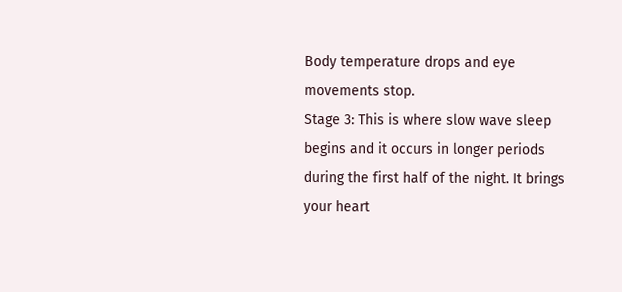Body temperature drops and eye movements stop.
Stage 3: This is where slow wave sleep begins and it occurs in longer periods during the first half of the night. It brings your heart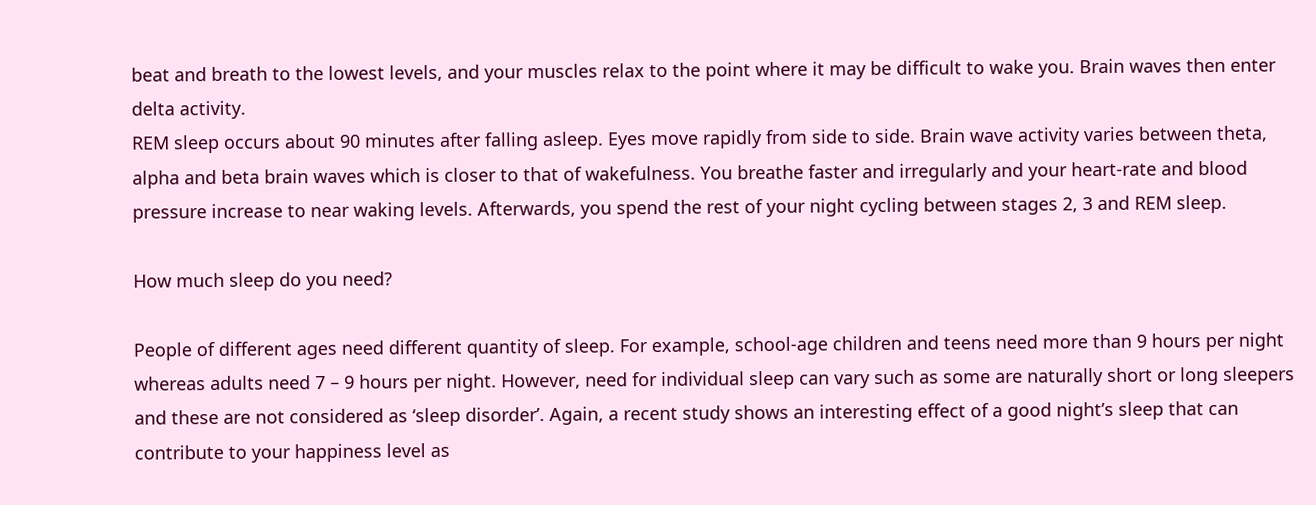beat and breath to the lowest levels, and your muscles relax to the point where it may be difficult to wake you. Brain waves then enter delta activity.
REM sleep occurs about 90 minutes after falling asleep. Eyes move rapidly from side to side. Brain wave activity varies between theta, alpha and beta brain waves which is closer to that of wakefulness. You breathe faster and irregularly and your heart-rate and blood pressure increase to near waking levels. Afterwards, you spend the rest of your night cycling between stages 2, 3 and REM sleep.

How much sleep do you need?

People of different ages need different quantity of sleep. For example, school-age children and teens need more than 9 hours per night whereas adults need 7 – 9 hours per night. However, need for individual sleep can vary such as some are naturally short or long sleepers and these are not considered as ‘sleep disorder’. Again, a recent study shows an interesting effect of a good night’s sleep that can contribute to your happiness level as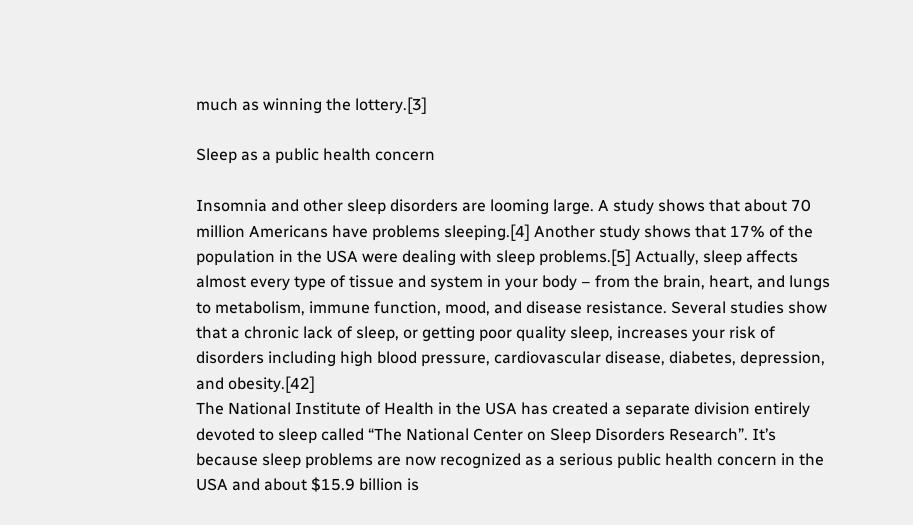much as winning the lottery.[3]

Sleep as a public health concern

Insomnia and other sleep disorders are looming large. A study shows that about 70 million Americans have problems sleeping.[4] Another study shows that 17% of the population in the USA were dealing with sleep problems.[5] Actually, sleep affects almost every type of tissue and system in your body – from the brain, heart, and lungs to metabolism, immune function, mood, and disease resistance. Several studies show that a chronic lack of sleep, or getting poor quality sleep, increases your risk of disorders including high blood pressure, cardiovascular disease, diabetes, depression, and obesity.[42]
The National Institute of Health in the USA has created a separate division entirely devoted to sleep called “The National Center on Sleep Disorders Research”. It’s because sleep problems are now recognized as a serious public health concern in the USA and about $15.9 billion is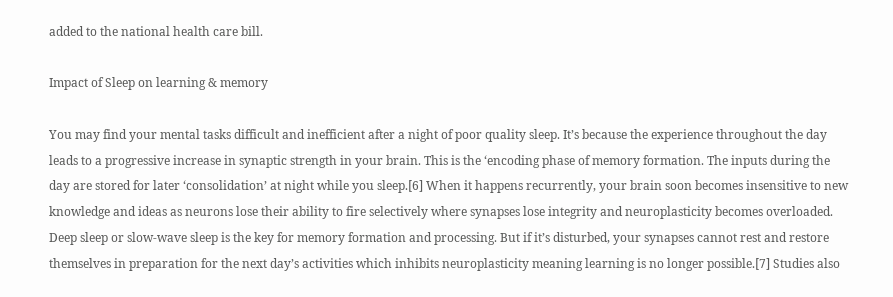added to the national health care bill.

Impact of Sleep on learning & memory

You may find your mental tasks difficult and inefficient after a night of poor quality sleep. It’s because the experience throughout the day leads to a progressive increase in synaptic strength in your brain. This is the ‘encoding phase of memory formation. The inputs during the day are stored for later ‘consolidation’ at night while you sleep.[6] When it happens recurrently, your brain soon becomes insensitive to new knowledge and ideas as neurons lose their ability to fire selectively where synapses lose integrity and neuroplasticity becomes overloaded.
Deep sleep or slow-wave sleep is the key for memory formation and processing. But if it’s disturbed, your synapses cannot rest and restore themselves in preparation for the next day’s activities which inhibits neuroplasticity meaning learning is no longer possible.[7] Studies also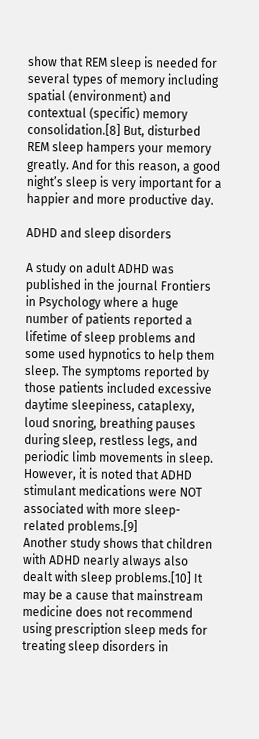show that REM sleep is needed for several types of memory including spatial (environment) and contextual (specific) memory consolidation.[8] But, disturbed REM sleep hampers your memory greatly. And for this reason, a good night’s sleep is very important for a happier and more productive day.

ADHD and sleep disorders

A study on adult ADHD was published in the journal Frontiers in Psychology where a huge number of patients reported a lifetime of sleep problems and some used hypnotics to help them sleep. The symptoms reported by those patients included excessive daytime sleepiness, cataplexy, loud snoring, breathing pauses during sleep, restless legs, and periodic limb movements in sleep. However, it is noted that ADHD stimulant medications were NOT associated with more sleep-related problems.[9]
Another study shows that children with ADHD nearly always also dealt with sleep problems.[10] It may be a cause that mainstream medicine does not recommend using prescription sleep meds for treating sleep disorders in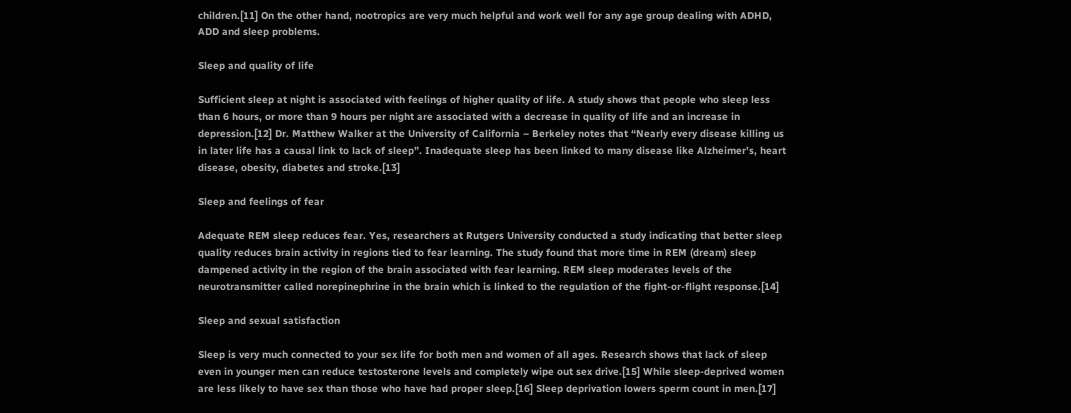children.[11] On the other hand, nootropics are very much helpful and work well for any age group dealing with ADHD, ADD and sleep problems.

Sleep and quality of life

Sufficient sleep at night is associated with feelings of higher quality of life. A study shows that people who sleep less than 6 hours, or more than 9 hours per night are associated with a decrease in quality of life and an increase in depression.[12] Dr. Matthew Walker at the University of California – Berkeley notes that “Nearly every disease killing us in later life has a causal link to lack of sleep”. Inadequate sleep has been linked to many disease like Alzheimer’s, heart disease, obesity, diabetes and stroke.[13]

Sleep and feelings of fear

Adequate REM sleep reduces fear. Yes, researchers at Rutgers University conducted a study indicating that better sleep quality reduces brain activity in regions tied to fear learning. The study found that more time in REM (dream) sleep dampened activity in the region of the brain associated with fear learning. REM sleep moderates levels of the neurotransmitter called norepinephrine in the brain which is linked to the regulation of the fight-or-flight response.[14]

Sleep and sexual satisfaction

Sleep is very much connected to your sex life for both men and women of all ages. Research shows that lack of sleep even in younger men can reduce testosterone levels and completely wipe out sex drive.[15] While sleep-deprived women are less likely to have sex than those who have had proper sleep.[16] Sleep deprivation lowers sperm count in men.[17]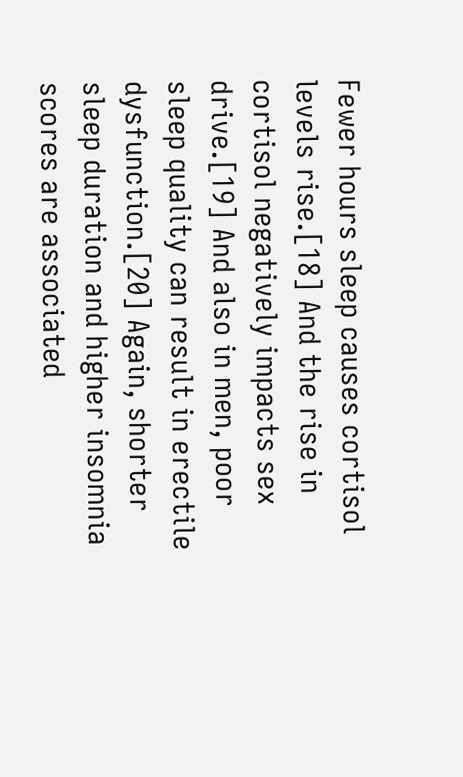Fewer hours sleep causes cortisol levels rise.[18] And the rise in cortisol negatively impacts sex drive.[19] And also in men, poor sleep quality can result in erectile dysfunction.[20] Again, shorter sleep duration and higher insomnia scores are associated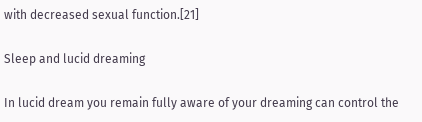with decreased sexual function.[21]

Sleep and lucid dreaming

In lucid dream you remain fully aware of your dreaming can control the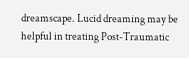dreamscape. Lucid dreaming may be helpful in treating Post-Traumatic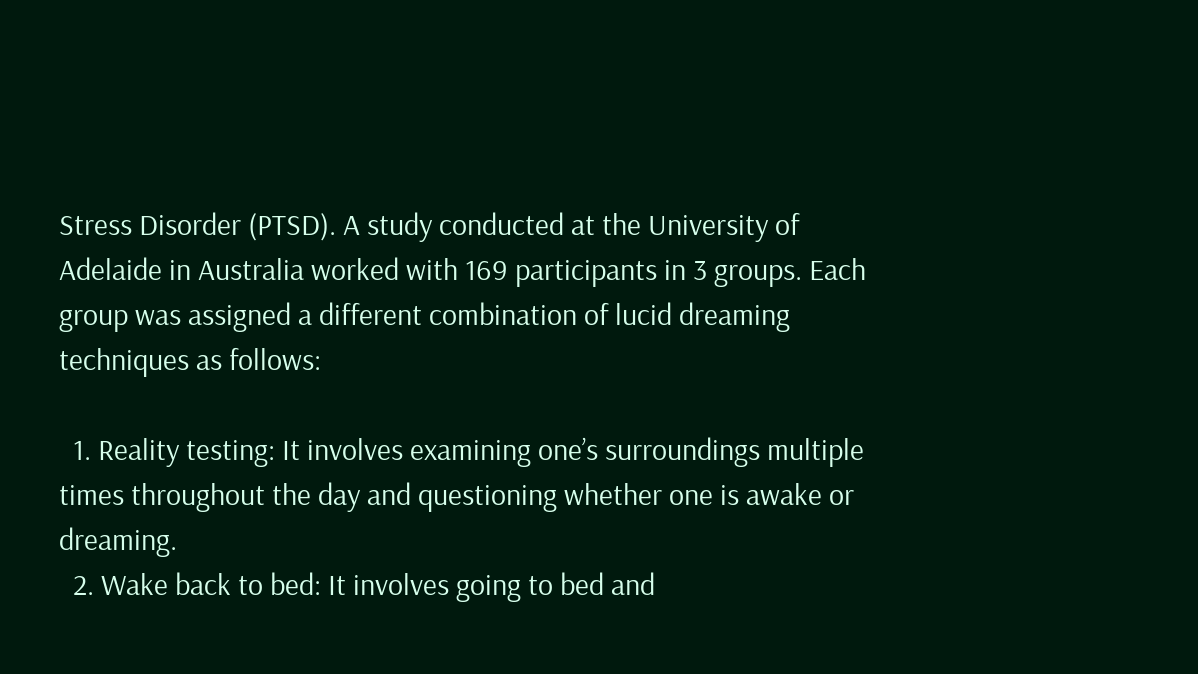Stress Disorder (PTSD). A study conducted at the University of Adelaide in Australia worked with 169 participants in 3 groups. Each group was assigned a different combination of lucid dreaming techniques as follows:

  1. Reality testing: It involves examining one’s surroundings multiple times throughout the day and questioning whether one is awake or dreaming.
  2. Wake back to bed: It involves going to bed and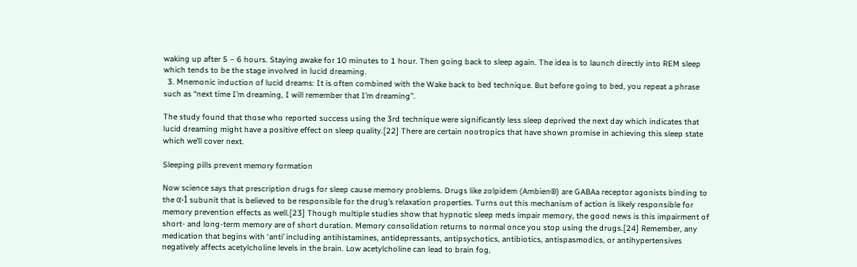waking up after 5 – 6 hours. Staying awake for 10 minutes to 1 hour. Then going back to sleep again. The idea is to launch directly into REM sleep which tends to be the stage involved in lucid dreaming.
  3. Mnemonic induction of lucid dreams: It is often combined with the Wake back to bed technique. But before going to bed, you repeat a phrase such as “next time I’m dreaming, I will remember that I’m dreaming”.

The study found that those who reported success using the 3rd technique were significantly less sleep deprived the next day which indicates that lucid dreaming might have a positive effect on sleep quality.[22] There are certain nootropics that have shown promise in achieving this sleep state which we’ll cover next.

Sleeping pills prevent memory formation

Now science says that prescription drugs for sleep cause memory problems. Drugs like zolpidem (Ambien®) are GABAa receptor agonists binding to the α-1 subunit that is believed to be responsible for the drug’s relaxation properties. Turns out this mechanism of action is likely responsible for memory prevention effects as well.[23] Though multiple studies show that hypnotic sleep meds impair memory, the good news is this impairment of short- and long-term memory are of short duration. Memory consolidation returns to normal once you stop using the drugs.[24] Remember, any medication that begins with ‘anti’ including antihistamines, antidepressants, antipsychotics, antibiotics, antispasmodics, or antihypertensives negatively affects acetylcholine levels in the brain. Low acetylcholine can lead to brain fog,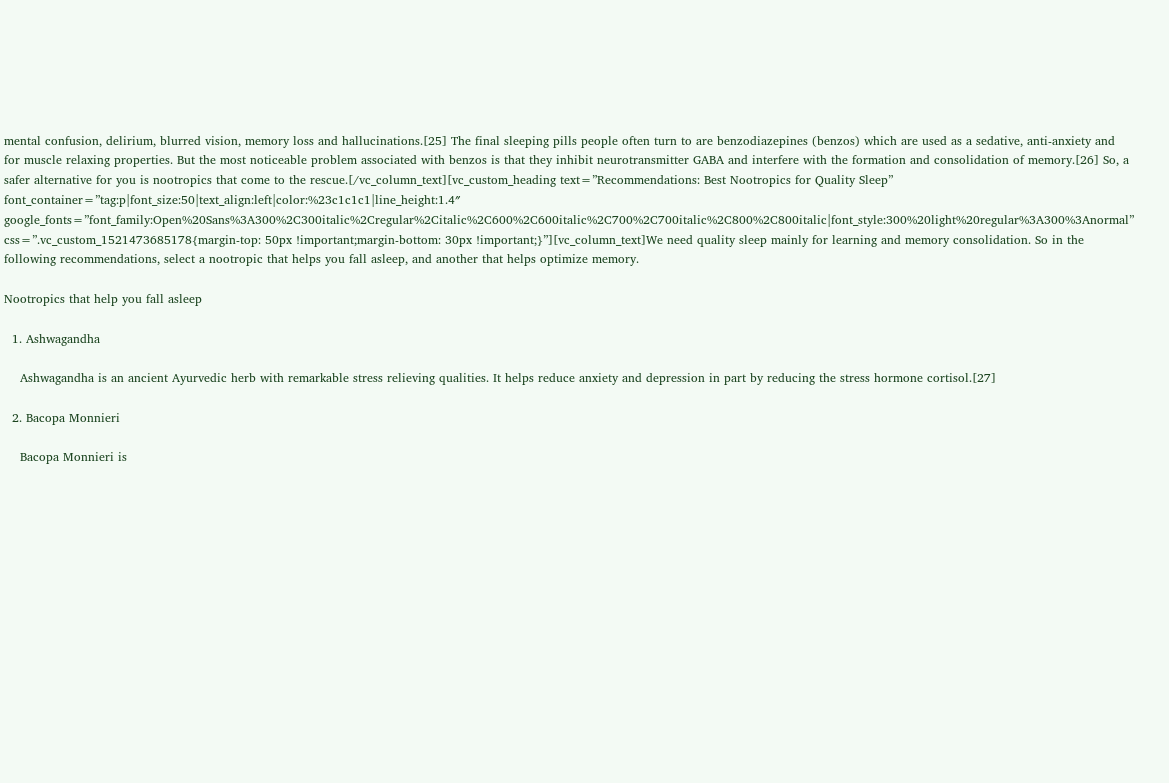mental confusion, delirium, blurred vision, memory loss and hallucinations.[25] The final sleeping pills people often turn to are benzodiazepines (benzos) which are used as a sedative, anti-anxiety and for muscle relaxing properties. But the most noticeable problem associated with benzos is that they inhibit neurotransmitter GABA and interfere with the formation and consolidation of memory.[26] So, a safer alternative for you is nootropics that come to the rescue.[/vc_column_text][vc_custom_heading text=”Recommendations: Best Nootropics for Quality Sleep” font_container=”tag:p|font_size:50|text_align:left|color:%23c1c1c1|line_height:1.4″ google_fonts=”font_family:Open%20Sans%3A300%2C300italic%2Cregular%2Citalic%2C600%2C600italic%2C700%2C700italic%2C800%2C800italic|font_style:300%20light%20regular%3A300%3Anormal” css=”.vc_custom_1521473685178{margin-top: 50px !important;margin-bottom: 30px !important;}”][vc_column_text]We need quality sleep mainly for learning and memory consolidation. So in the following recommendations, select a nootropic that helps you fall asleep, and another that helps optimize memory.

Nootropics that help you fall asleep

  1. Ashwagandha

    Ashwagandha is an ancient Ayurvedic herb with remarkable stress relieving qualities. It helps reduce anxiety and depression in part by reducing the stress hormone cortisol.[27]

  2. Bacopa Monnieri

    Bacopa Monnieri is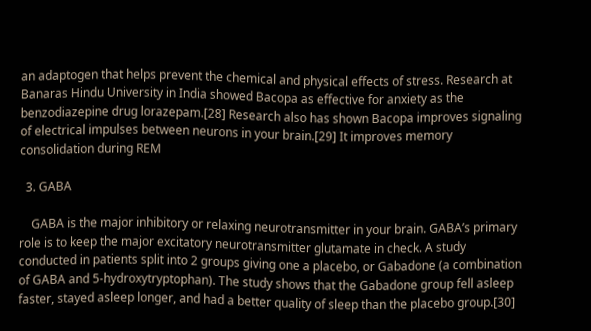an adaptogen that helps prevent the chemical and physical effects of stress. Research at Banaras Hindu University in India showed Bacopa as effective for anxiety as the benzodiazepine drug lorazepam.[28] Research also has shown Bacopa improves signaling of electrical impulses between neurons in your brain.[29] It improves memory consolidation during REM

  3. GABA

    GABA is the major inhibitory or relaxing neurotransmitter in your brain. GABA’s primary role is to keep the major excitatory neurotransmitter glutamate in check. A study conducted in patients split into 2 groups giving one a placebo, or Gabadone (a combination of GABA and 5-hydroxytryptophan). The study shows that the Gabadone group fell asleep faster, stayed asleep longer, and had a better quality of sleep than the placebo group.[30]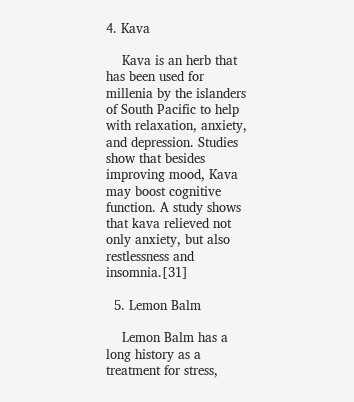4. Kava

    Kava is an herb that has been used for millenia by the islanders of South Pacific to help with relaxation, anxiety, and depression. Studies show that besides improving mood, Kava may boost cognitive function. A study shows that kava relieved not only anxiety, but also restlessness and insomnia.[31]

  5. Lemon Balm

    Lemon Balm has a long history as a treatment for stress,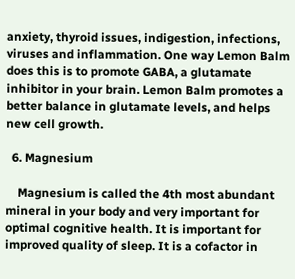anxiety, thyroid issues, indigestion, infections, viruses and inflammation. One way Lemon Balm does this is to promote GABA, a glutamate inhibitor in your brain. Lemon Balm promotes a better balance in glutamate levels, and helps new cell growth.

  6. Magnesium

    Magnesium is called the 4th most abundant mineral in your body and very important for optimal cognitive health. It is important for improved quality of sleep. It is a cofactor in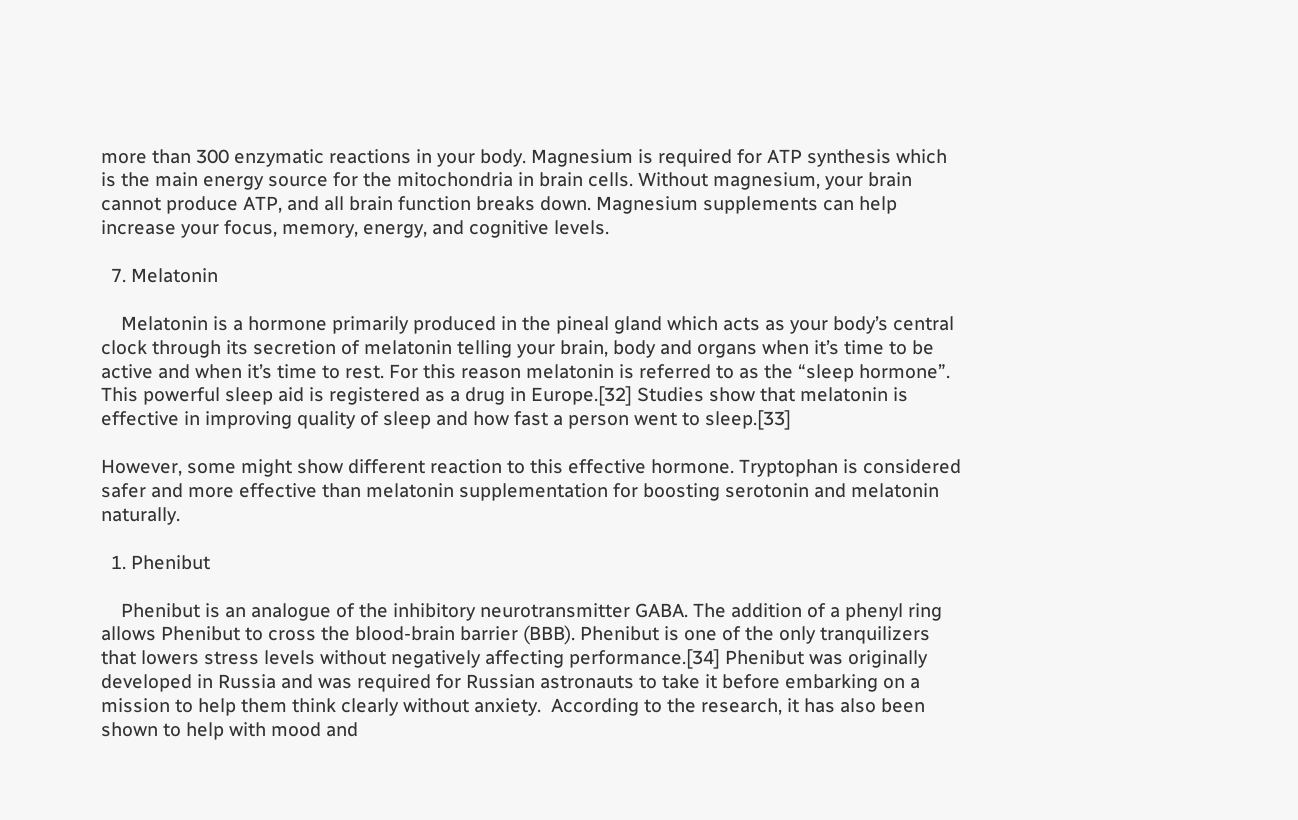more than 300 enzymatic reactions in your body. Magnesium is required for ATP synthesis which is the main energy source for the mitochondria in brain cells. Without magnesium, your brain cannot produce ATP, and all brain function breaks down. Magnesium supplements can help increase your focus, memory, energy, and cognitive levels.

  7. Melatonin

    Melatonin is a hormone primarily produced in the pineal gland which acts as your body’s central clock through its secretion of melatonin telling your brain, body and organs when it’s time to be active and when it’s time to rest. For this reason melatonin is referred to as the “sleep hormone”. This powerful sleep aid is registered as a drug in Europe.[32] Studies show that melatonin is effective in improving quality of sleep and how fast a person went to sleep.[33]

However, some might show different reaction to this effective hormone. Tryptophan is considered safer and more effective than melatonin supplementation for boosting serotonin and melatonin naturally.

  1. Phenibut

    Phenibut is an analogue of the inhibitory neurotransmitter GABA. The addition of a phenyl ring allows Phenibut to cross the blood-brain barrier (BBB). Phenibut is one of the only tranquilizers that lowers stress levels without negatively affecting performance.[34] Phenibut was originally developed in Russia and was required for Russian astronauts to take it before embarking on a mission to help them think clearly without anxiety.  According to the research, it has also been shown to help with mood and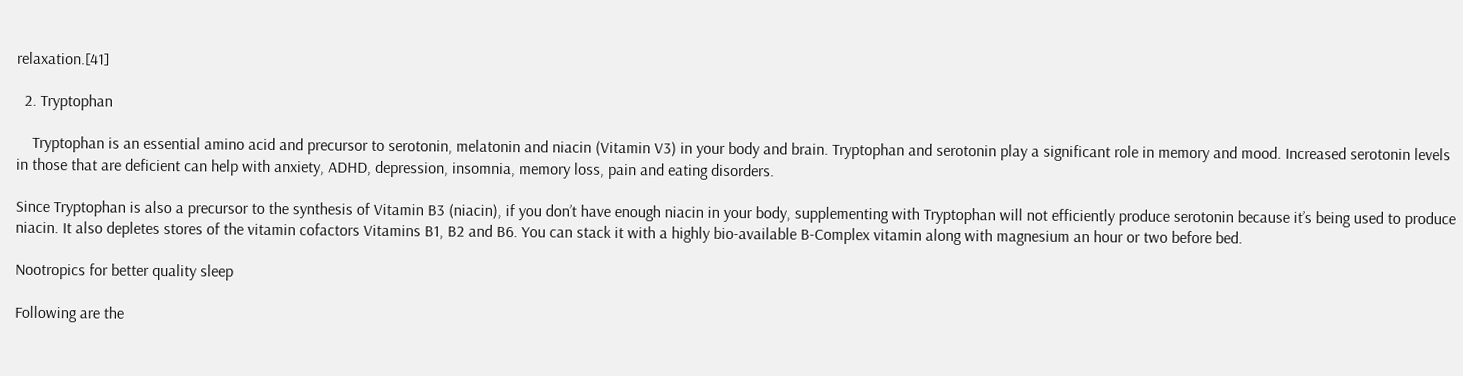relaxation.[41]

  2. Tryptophan

    Tryptophan is an essential amino acid and precursor to serotonin, melatonin and niacin (Vitamin V3) in your body and brain. Tryptophan and serotonin play a significant role in memory and mood. Increased serotonin levels in those that are deficient can help with anxiety, ADHD, depression, insomnia, memory loss, pain and eating disorders.

Since Tryptophan is also a precursor to the synthesis of Vitamin B3 (niacin), if you don’t have enough niacin in your body, supplementing with Tryptophan will not efficiently produce serotonin because it’s being used to produce niacin. It also depletes stores of the vitamin cofactors Vitamins B1, B2 and B6. You can stack it with a highly bio-available B-Complex vitamin along with magnesium an hour or two before bed.

Nootropics for better quality sleep

Following are the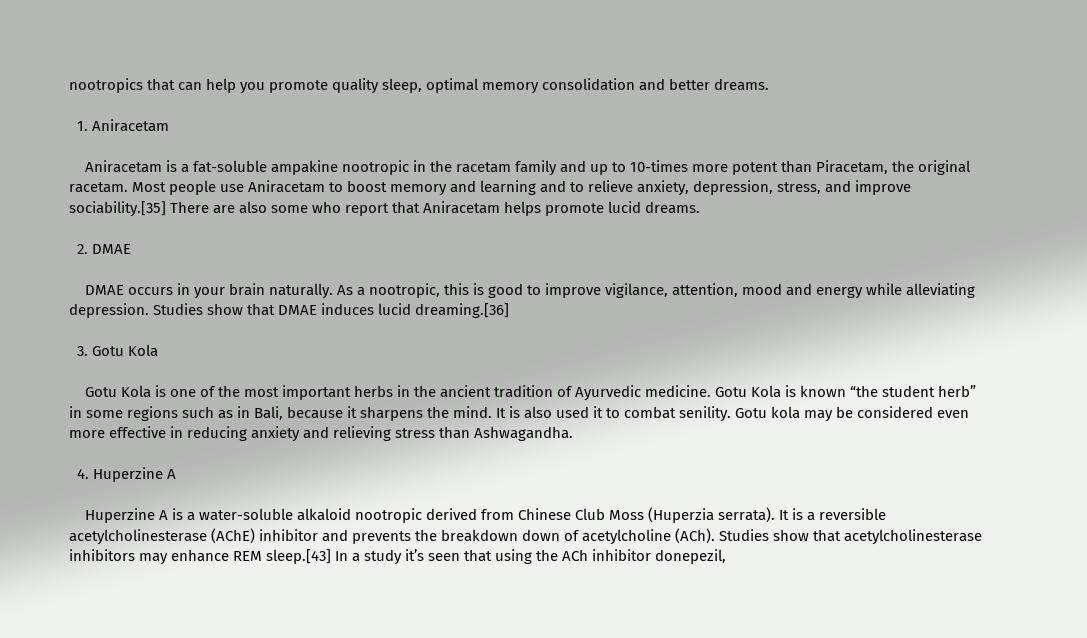nootropics that can help you promote quality sleep, optimal memory consolidation and better dreams.

  1. Aniracetam

    Aniracetam is a fat-soluble ampakine nootropic in the racetam family and up to 10-times more potent than Piracetam, the original racetam. Most people use Aniracetam to boost memory and learning and to relieve anxiety, depression, stress, and improve sociability.[35] There are also some who report that Aniracetam helps promote lucid dreams.

  2. DMAE

    DMAE occurs in your brain naturally. As a nootropic, this is good to improve vigilance, attention, mood and energy while alleviating depression. Studies show that DMAE induces lucid dreaming.[36]

  3. Gotu Kola

    Gotu Kola is one of the most important herbs in the ancient tradition of Ayurvedic medicine. Gotu Kola is known “the student herb” in some regions such as in Bali, because it sharpens the mind. It is also used it to combat senility. Gotu kola may be considered even more effective in reducing anxiety and relieving stress than Ashwagandha.

  4. Huperzine A

    Huperzine A is a water-soluble alkaloid nootropic derived from Chinese Club Moss (Huperzia serrata). It is a reversible acetylcholinesterase (AChE) inhibitor and prevents the breakdown down of acetylcholine (ACh). Studies show that acetylcholinesterase inhibitors may enhance REM sleep.[43] In a study it’s seen that using the ACh inhibitor donepezil,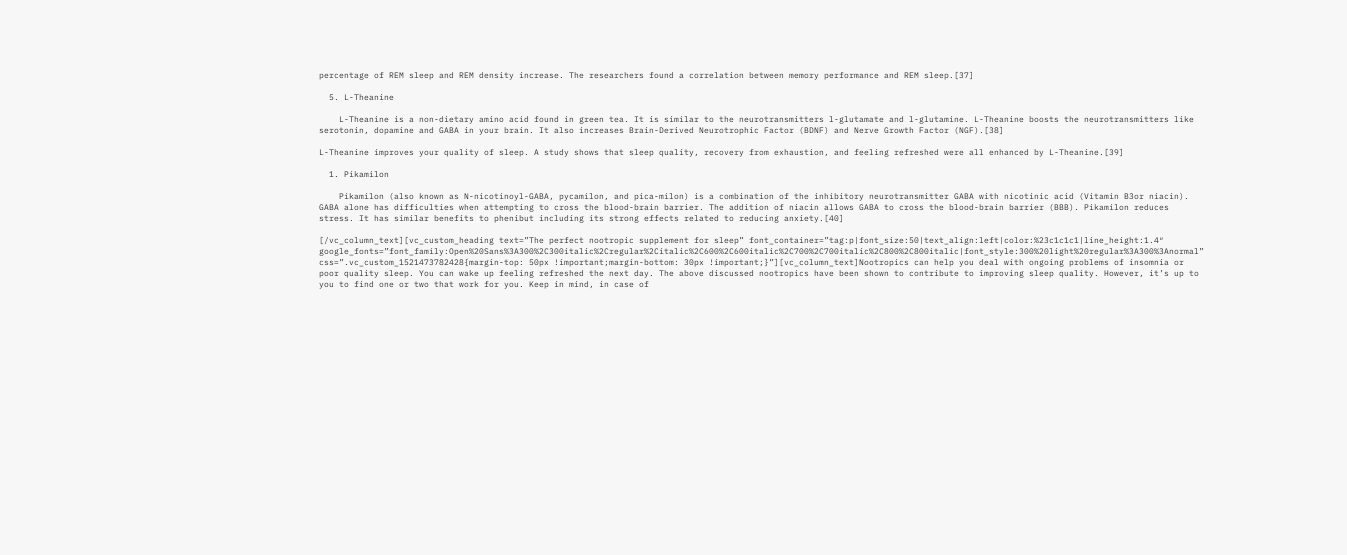percentage of REM sleep and REM density increase. The researchers found a correlation between memory performance and REM sleep.[37]

  5. L-Theanine

    L-Theanine is a non-dietary amino acid found in green tea. It is similar to the neurotransmitters l-glutamate and l-glutamine. L-Theanine boosts the neurotransmitters like serotonin, dopamine and GABA in your brain. It also increases Brain-Derived Neurotrophic Factor (BDNF) and Nerve Growth Factor (NGF).[38]

L-Theanine improves your quality of sleep. A study shows that sleep quality, recovery from exhaustion, and feeling refreshed were all enhanced by L-Theanine.[39]

  1. Pikamilon

    Pikamilon (also known as N-nicotinoyl-GABA, pycamilon, and pica-milon) is a combination of the inhibitory neurotransmitter GABA with nicotinic acid (Vitamin B3or niacin). GABA alone has difficulties when attempting to cross the blood-brain barrier. The addition of niacin allows GABA to cross the blood-brain barrier (BBB). Pikamilon reduces stress. It has similar benefits to phenibut including its strong effects related to reducing anxiety.[40]

[/vc_column_text][vc_custom_heading text=”The perfect nootropic supplement for sleep” font_container=”tag:p|font_size:50|text_align:left|color:%23c1c1c1|line_height:1.4″ google_fonts=”font_family:Open%20Sans%3A300%2C300italic%2Cregular%2Citalic%2C600%2C600italic%2C700%2C700italic%2C800%2C800italic|font_style:300%20light%20regular%3A300%3Anormal” css=”.vc_custom_1521473782428{margin-top: 50px !important;margin-bottom: 30px !important;}”][vc_column_text]Nootropics can help you deal with ongoing problems of insomnia or poor quality sleep. You can wake up feeling refreshed the next day. The above discussed nootropics have been shown to contribute to improving sleep quality. However, it’s up to you to find one or two that work for you. Keep in mind, in case of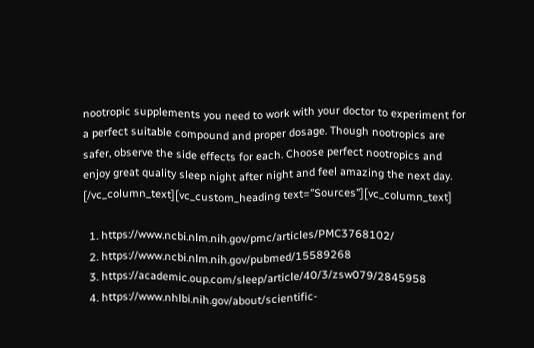nootropic supplements you need to work with your doctor to experiment for a perfect suitable compound and proper dosage. Though nootropics are safer, observe the side effects for each. Choose perfect nootropics and enjoy great quality sleep night after night and feel amazing the next day.
[/vc_column_text][vc_custom_heading text=”Sources”][vc_column_text]

  1. https://www.ncbi.nlm.nih.gov/pmc/articles/PMC3768102/
  2. https://www.ncbi.nlm.nih.gov/pubmed/15589268
  3. https://academic.oup.com/sleep/article/40/3/zsw079/2845958
  4. https://www.nhlbi.nih.gov/about/scientific-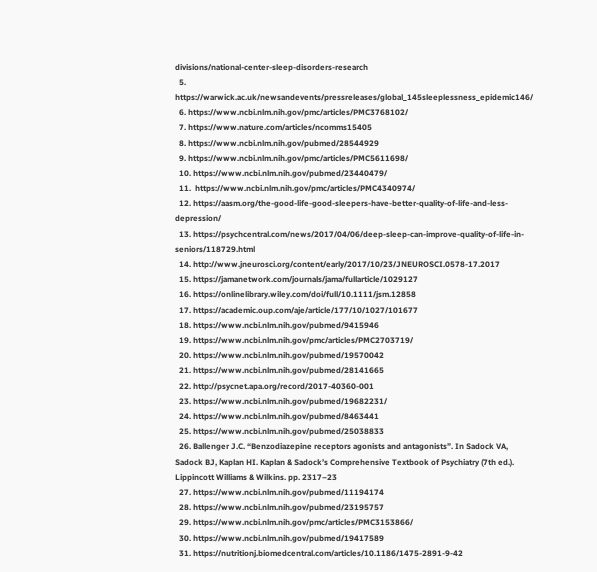divisions/national-center-sleep-disorders-research
  5. https://warwick.ac.uk/newsandevents/pressreleases/global_145sleeplessness_epidemic146/
  6. https://www.ncbi.nlm.nih.gov/pmc/articles/PMC3768102/
  7. https://www.nature.com/articles/ncomms15405
  8. https://www.ncbi.nlm.nih.gov/pubmed/28544929
  9. https://www.ncbi.nlm.nih.gov/pmc/articles/PMC5611698/
  10. https://www.ncbi.nlm.nih.gov/pubmed/23440479/
  11.  https://www.ncbi.nlm.nih.gov/pmc/articles/PMC4340974/
  12. https://aasm.org/the-good-life-good-sleepers-have-better-quality-of-life-and-less-depression/
  13. https://psychcentral.com/news/2017/04/06/deep-sleep-can-improve-quality-of-life-in-seniors/118729.html
  14. http://www.jneurosci.org/content/early/2017/10/23/JNEUROSCI.0578-17.2017
  15. https://jamanetwork.com/journals/jama/fullarticle/1029127
  16. https://onlinelibrary.wiley.com/doi/full/10.1111/jsm.12858
  17. https://academic.oup.com/aje/article/177/10/1027/101677
  18. https://www.ncbi.nlm.nih.gov/pubmed/9415946
  19. https://www.ncbi.nlm.nih.gov/pmc/articles/PMC2703719/
  20. https://www.ncbi.nlm.nih.gov/pubmed/19570042
  21. https://www.ncbi.nlm.nih.gov/pubmed/28141665
  22. http://psycnet.apa.org/record/2017-40360-001
  23. https://www.ncbi.nlm.nih.gov/pubmed/19682231/
  24. https://www.ncbi.nlm.nih.gov/pubmed/8463441
  25. https://www.ncbi.nlm.nih.gov/pubmed/25038833
  26. Ballenger J.C. “Benzodiazepine receptors agonists and antagonists”. In Sadock VA, Sadock BJ, Kaplan HI. Kaplan & Sadock’s Comprehensive Textbook of Psychiatry (7th ed.). Lippincott Williams & Wilkins. pp. 2317–23
  27. https://www.ncbi.nlm.nih.gov/pubmed/11194174
  28. https://www.ncbi.nlm.nih.gov/pubmed/23195757
  29. https://www.ncbi.nlm.nih.gov/pmc/articles/PMC3153866/
  30. https://www.ncbi.nlm.nih.gov/pubmed/19417589
  31. https://nutritionj.biomedcentral.com/articles/10.1186/1475-2891-9-42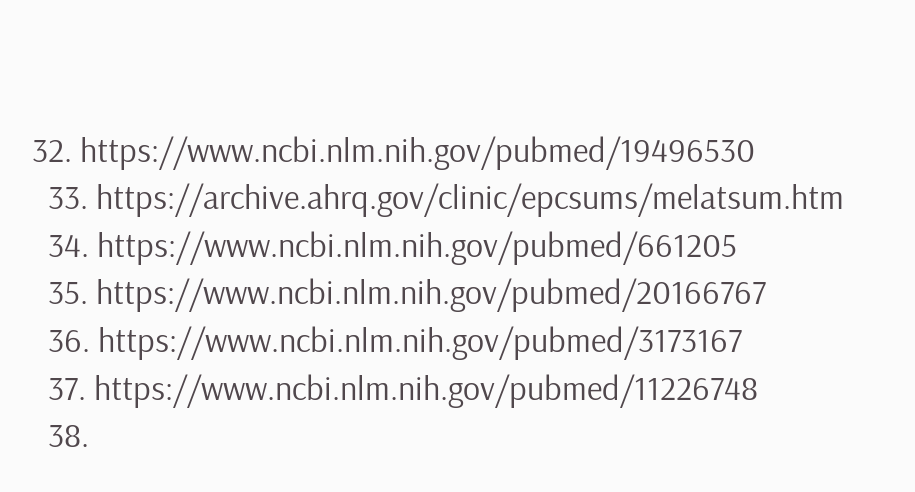32. https://www.ncbi.nlm.nih.gov/pubmed/19496530
  33. https://archive.ahrq.gov/clinic/epcsums/melatsum.htm
  34. https://www.ncbi.nlm.nih.gov/pubmed/661205
  35. https://www.ncbi.nlm.nih.gov/pubmed/20166767
  36. https://www.ncbi.nlm.nih.gov/pubmed/3173167
  37. https://www.ncbi.nlm.nih.gov/pubmed/11226748
  38.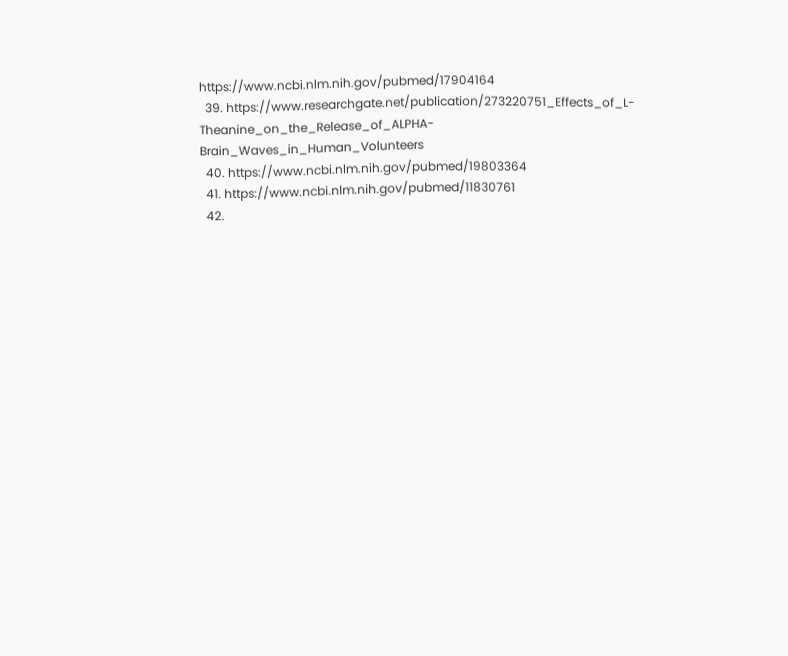https://www.ncbi.nlm.nih.gov/pubmed/17904164
  39. https://www.researchgate.net/publication/273220751_Effects_of_L-Theanine_on_the_Release_of_ALPHA-Brain_Waves_in_Human_Volunteers
  40. https://www.ncbi.nlm.nih.gov/pubmed/19803364
  41. https://www.ncbi.nlm.nih.gov/pubmed/11830761
  42.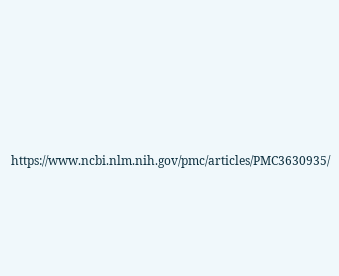https://www.ncbi.nlm.nih.gov/pmc/articles/PMC3630935/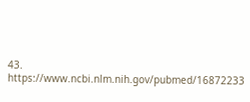43. https://www.ncbi.nlm.nih.gov/pubmed/16872233